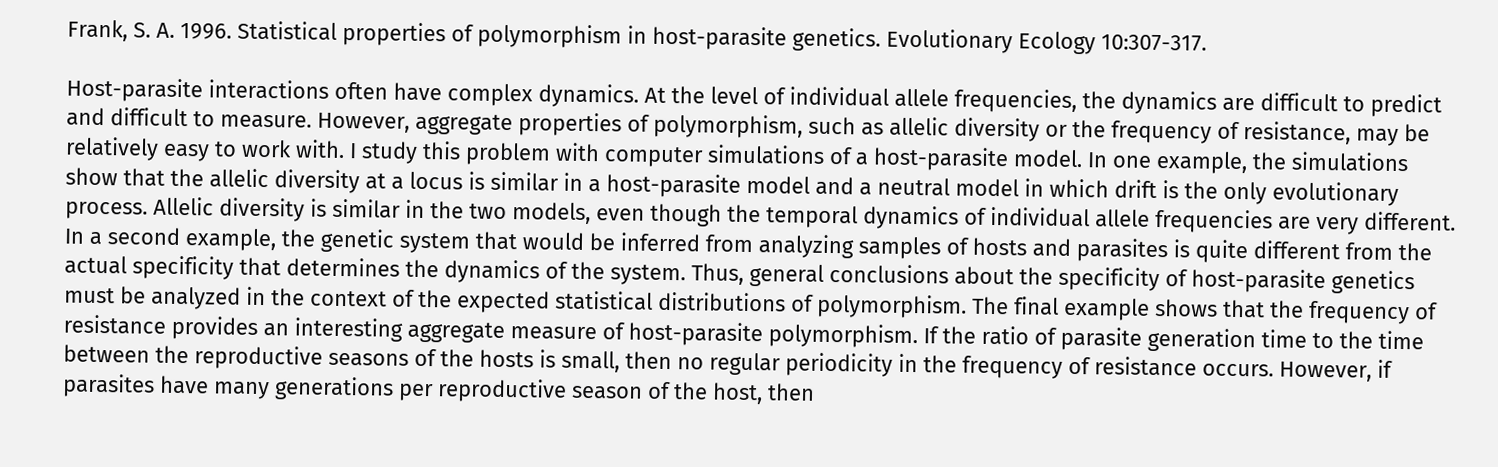Frank, S. A. 1996. Statistical properties of polymorphism in host-parasite genetics. Evolutionary Ecology 10:307-317.

Host-parasite interactions often have complex dynamics. At the level of individual allele frequencies, the dynamics are difficult to predict and difficult to measure. However, aggregate properties of polymorphism, such as allelic diversity or the frequency of resistance, may be relatively easy to work with. I study this problem with computer simulations of a host-parasite model. In one example, the simulations show that the allelic diversity at a locus is similar in a host-parasite model and a neutral model in which drift is the only evolutionary process. Allelic diversity is similar in the two models, even though the temporal dynamics of individual allele frequencies are very different. In a second example, the genetic system that would be inferred from analyzing samples of hosts and parasites is quite different from the actual specificity that determines the dynamics of the system. Thus, general conclusions about the specificity of host-parasite genetics must be analyzed in the context of the expected statistical distributions of polymorphism. The final example shows that the frequency of resistance provides an interesting aggregate measure of host-parasite polymorphism. If the ratio of parasite generation time to the time between the reproductive seasons of the hosts is small, then no regular periodicity in the frequency of resistance occurs. However, if parasites have many generations per reproductive season of the host, then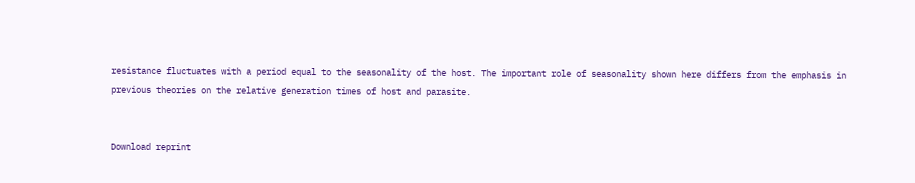resistance fluctuates with a period equal to the seasonality of the host. The important role of seasonality shown here differs from the emphasis in previous theories on the relative generation times of host and parasite.


Download reprint